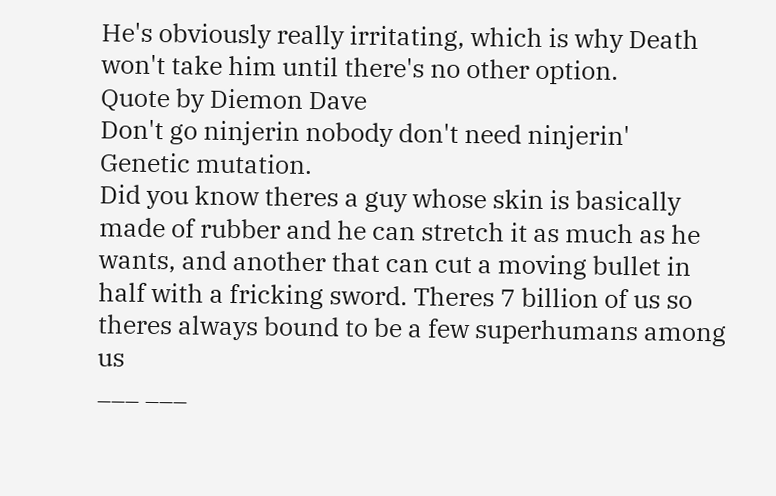He's obviously really irritating, which is why Death won't take him until there's no other option.
Quote by Diemon Dave
Don't go ninjerin nobody don't need ninjerin'
Genetic mutation.
Did you know theres a guy whose skin is basically made of rubber and he can stretch it as much as he wants, and another that can cut a moving bullet in half with a fricking sword. Theres 7 billion of us so theres always bound to be a few superhumans among us
___ ___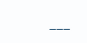___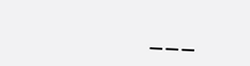___